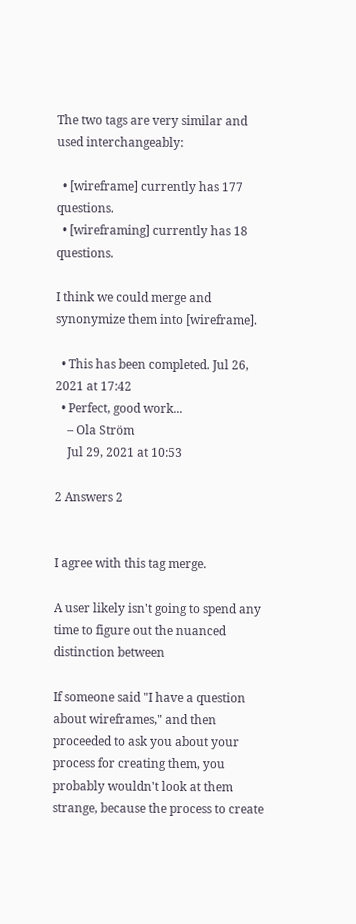The two tags are very similar and used interchangeably:

  • [wireframe] currently has 177 questions.
  • [wireframing] currently has 18 questions.

I think we could merge and synonymize them into [wireframe].

  • This has been completed. Jul 26, 2021 at 17:42
  • Perfect, good work...
    – Ola Ström
    Jul 29, 2021 at 10:53

2 Answers 2


I agree with this tag merge.

A user likely isn't going to spend any time to figure out the nuanced distinction between

If someone said "I have a question about wireframes," and then proceeded to ask you about your process for creating them, you probably wouldn't look at them strange, because the process to create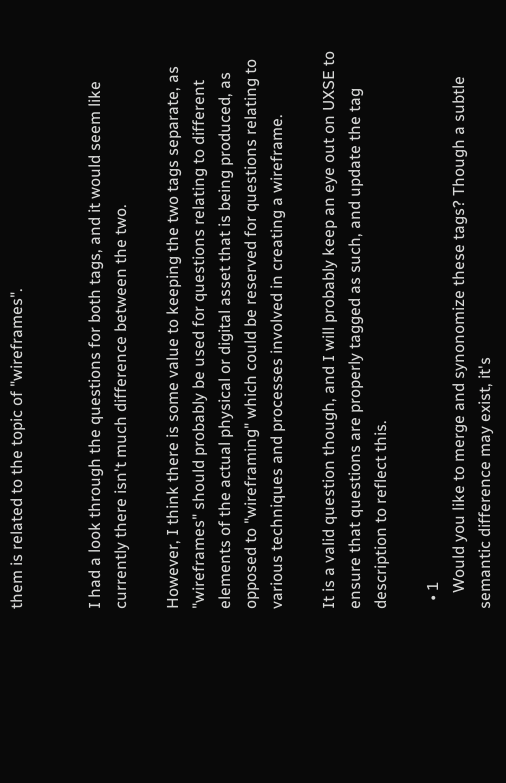them is related to the topic of "wireframes".


I had a look through the questions for both tags, and it would seem like currently there isn't much difference between the two.

However, I think there is some value to keeping the two tags separate, as "wireframes" should probably be used for questions relating to different elements of the actual physical or digital asset that is being produced, as opposed to "wireframing" which could be reserved for questions relating to various techniques and processes involved in creating a wireframe.

It is a valid question though, and I will probably keep an eye out on UXSE to ensure that questions are properly tagged as such, and update the tag description to reflect this.

  • 1
    Would you like to merge and synonomize these tags? Though a subtle semantic difference may exist, it's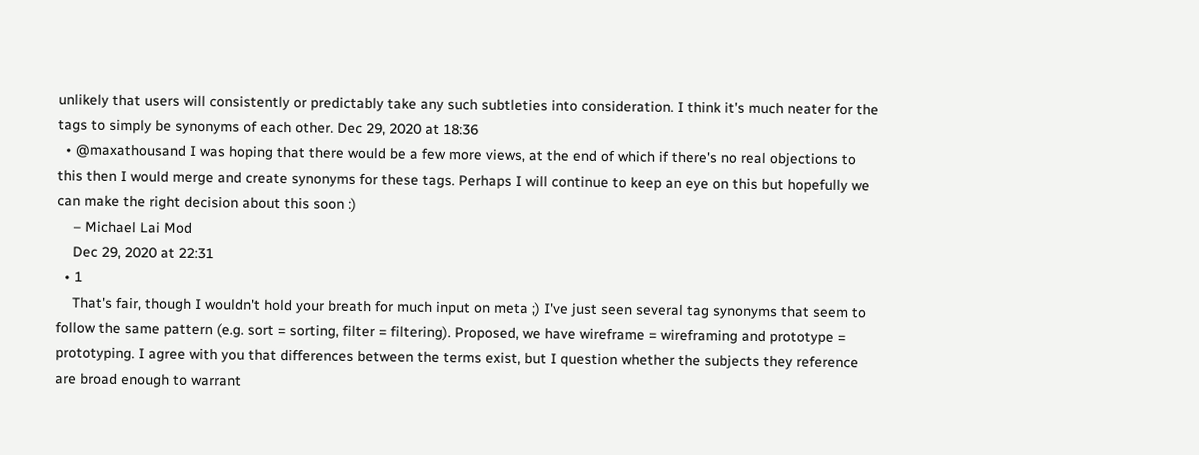unlikely that users will consistently or predictably take any such subtleties into consideration. I think it's much neater for the tags to simply be synonyms of each other. Dec 29, 2020 at 18:36
  • @maxathousand I was hoping that there would be a few more views, at the end of which if there's no real objections to this then I would merge and create synonyms for these tags. Perhaps I will continue to keep an eye on this but hopefully we can make the right decision about this soon :)
    – Michael Lai Mod
    Dec 29, 2020 at 22:31
  • 1
    That's fair, though I wouldn't hold your breath for much input on meta ;) I've just seen several tag synonyms that seem to follow the same pattern (e.g. sort = sorting, filter = filtering). Proposed, we have wireframe = wireframing and prototype = prototyping. I agree with you that differences between the terms exist, but I question whether the subjects they reference are broad enough to warrant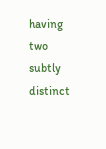having two subtly distinct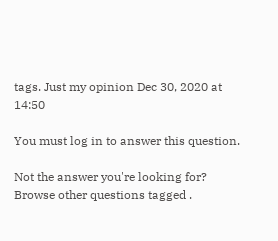tags. Just my opinion Dec 30, 2020 at 14:50

You must log in to answer this question.

Not the answer you're looking for? Browse other questions tagged .